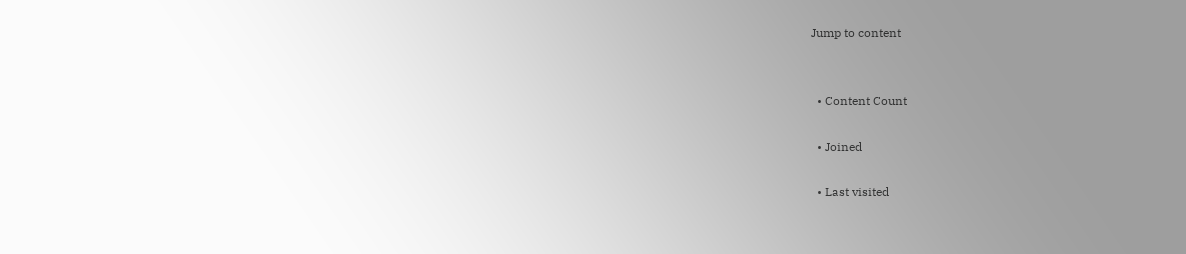Jump to content


  • Content Count

  • Joined

  • Last visited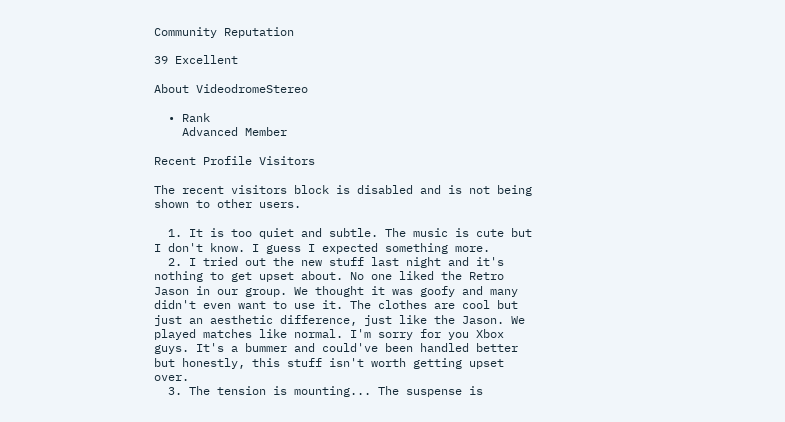Community Reputation

39 Excellent

About VideodromeStereo

  • Rank
    Advanced Member

Recent Profile Visitors

The recent visitors block is disabled and is not being shown to other users.

  1. It is too quiet and subtle. The music is cute but I don't know. I guess I expected something more.
  2. I tried out the new stuff last night and it's nothing to get upset about. No one liked the Retro Jason in our group. We thought it was goofy and many didn't even want to use it. The clothes are cool but just an aesthetic difference, just like the Jason. We played matches like normal. I'm sorry for you Xbox guys. It's a bummer and could've been handled better but honestly, this stuff isn't worth getting upset over.
  3. The tension is mounting... The suspense is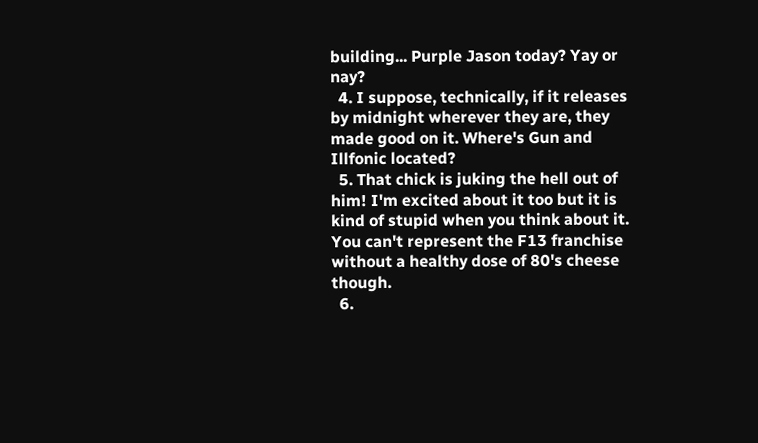building... Purple Jason today? Yay or nay?
  4. I suppose, technically, if it releases by midnight wherever they are, they made good on it. Where's Gun and Illfonic located?
  5. That chick is juking the hell out of him! I'm excited about it too but it is kind of stupid when you think about it. You can't represent the F13 franchise without a healthy dose of 80's cheese though.
  6.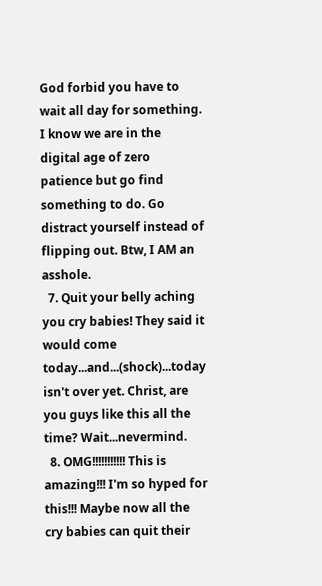God forbid you have to wait all day for something. I know we are in the digital age of zero patience but go find something to do. Go distract yourself instead of flipping out. Btw, I AM an asshole.
  7. Quit your belly aching you cry babies! They said it would come today...and...(shock)...today isn't over yet. Christ, are you guys like this all the time? Wait...nevermind.
  8. OMG!!!!!!!!!!! This is amazing!!! I'm so hyped for this!!! Maybe now all the cry babies can quit their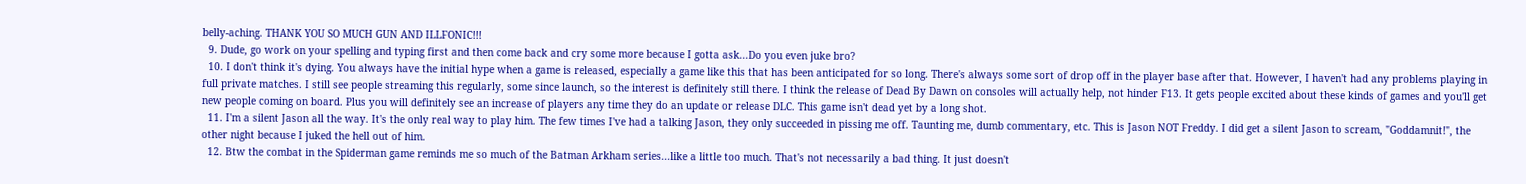belly-aching. THANK YOU SO MUCH GUN AND ILLFONIC!!!
  9. Dude, go work on your spelling and typing first and then come back and cry some more because I gotta ask...Do you even juke bro?
  10. I don't think it's dying. You always have the initial hype when a game is released, especially a game like this that has been anticipated for so long. There's always some sort of drop off in the player base after that. However, I haven't had any problems playing in full private matches. I still see people streaming this regularly, some since launch, so the interest is definitely still there. I think the release of Dead By Dawn on consoles will actually help, not hinder F13. It gets people excited about these kinds of games and you'll get new people coming on board. Plus you will definitely see an increase of players any time they do an update or release DLC. This game isn't dead yet by a long shot.
  11. I'm a silent Jason all the way. It's the only real way to play him. The few times I've had a talking Jason, they only succeeded in pissing me off. Taunting me, dumb commentary, etc. This is Jason NOT Freddy. I did get a silent Jason to scream, "Goddamnit!", the other night because I juked the hell out of him.
  12. Btw the combat in the Spiderman game reminds me so much of the Batman Arkham series...like a little too much. That's not necessarily a bad thing. It just doesn't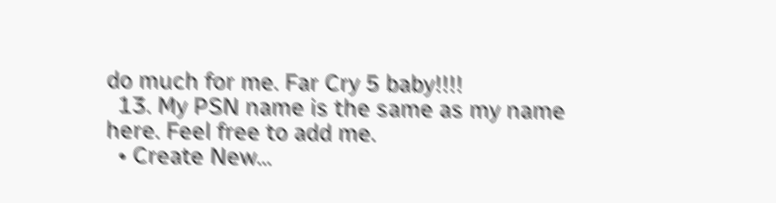do much for me. Far Cry 5 baby!!!!
  13. My PSN name is the same as my name here. Feel free to add me.
  • Create New...